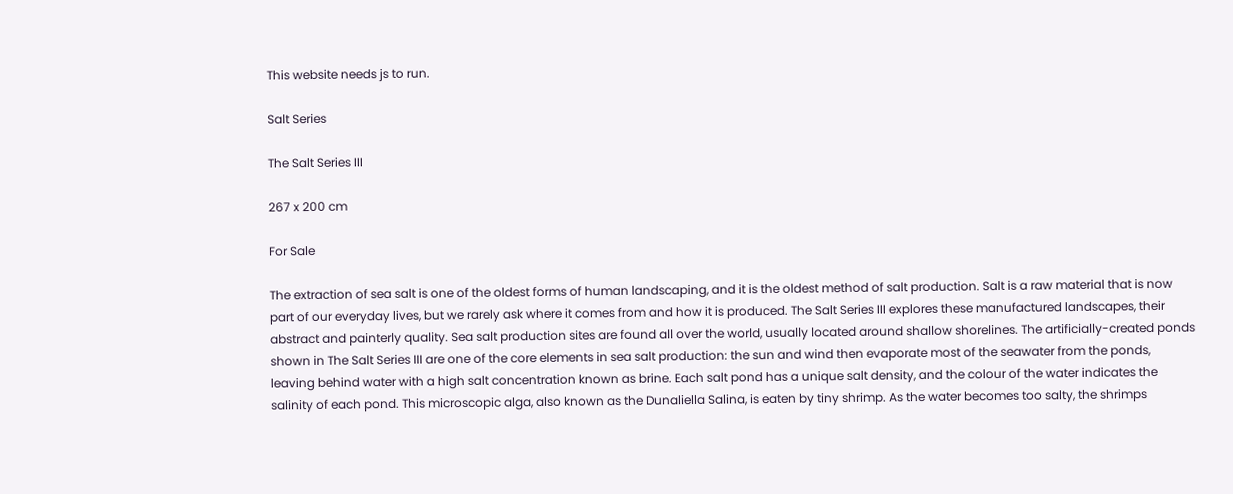This website needs js to run.

Salt Series

The Salt Series III

267 x 200 cm

For Sale

The extraction of sea salt is one of the oldest forms of human landscaping, and it is the oldest method of salt production. Salt is a raw material that is now part of our everyday lives, but we rarely ask where it comes from and how it is produced. The Salt Series III explores these manufactured landscapes, their abstract and painterly quality. Sea salt production sites are found all over the world, usually located around shallow shorelines. The artificially-created ponds shown in The Salt Series III are one of the core elements in sea salt production: the sun and wind then evaporate most of the seawater from the ponds, leaving behind water with a high salt concentration known as brine. Each salt pond has a unique salt density, and the colour of the water indicates the salinity of each pond. This microscopic alga, also known as the Dunaliella Salina, is eaten by tiny shrimp. As the water becomes too salty, the shrimps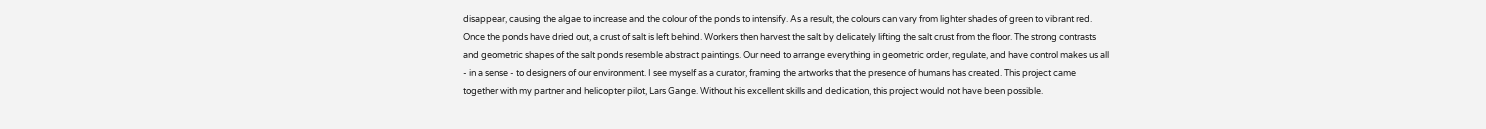disappear, causing the algae to increase and the colour of the ponds to intensify. As a result, the colours can vary from lighter shades of green to vibrant red. Once the ponds have dried out, a crust of salt is left behind. Workers then harvest the salt by delicately lifting the salt crust from the floor. The strong contrasts and geometric shapes of the salt ponds resemble abstract paintings. Our need to arrange everything in geometric order, regulate, and have control makes us all - in a sense - to designers of our environment. I see myself as a curator, framing the artworks that the presence of humans has created. This project came together with my partner and helicopter pilot, Lars Gange. Without his excellent skills and dedication, this project would not have been possible.